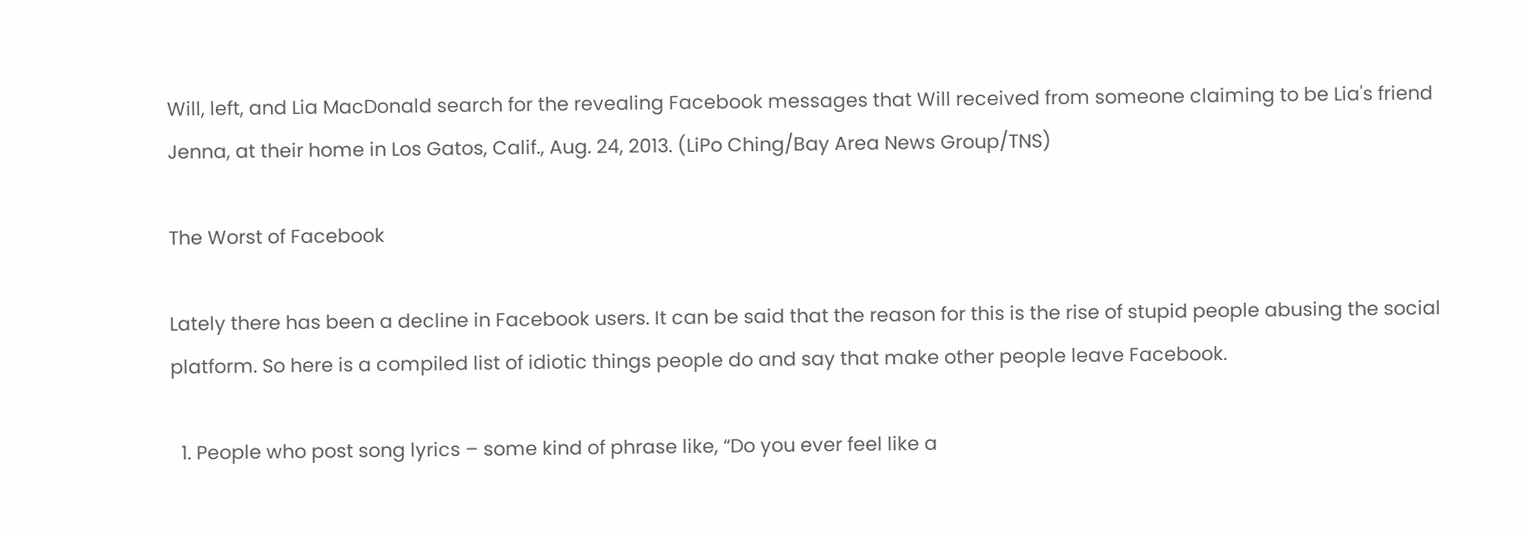Will, left, and Lia MacDonald search for the revealing Facebook messages that Will received from someone claiming to be Lia's friend Jenna, at their home in Los Gatos, Calif., Aug. 24, 2013. (LiPo Ching/Bay Area News Group/TNS)

The Worst of Facebook

Lately there has been a decline in Facebook users. It can be said that the reason for this is the rise of stupid people abusing the social platform. So here is a compiled list of idiotic things people do and say that make other people leave Facebook.

  1. People who post song lyrics – some kind of phrase like, “Do you ever feel like a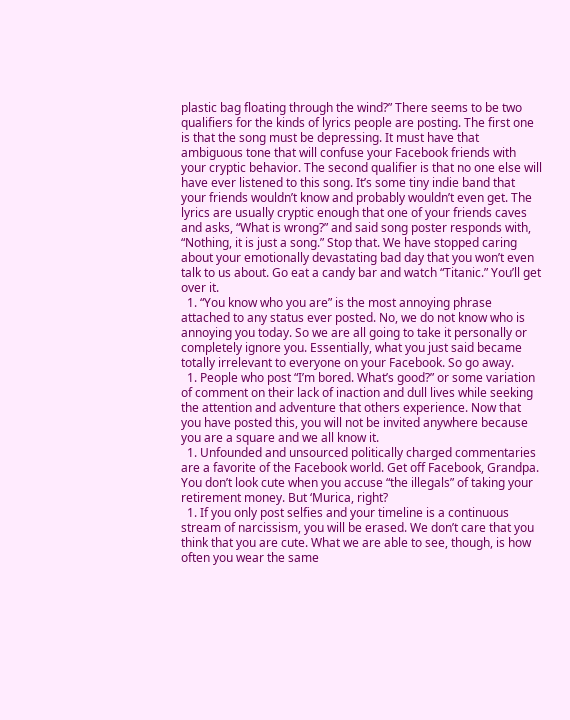plastic bag floating through the wind?” There seems to be two qualifiers for the kinds of lyrics people are posting. The first one is that the song must be depressing. It must have that ambiguous tone that will confuse your Facebook friends with your cryptic behavior. The second qualifier is that no one else will have ever listened to this song. It’s some tiny indie band that your friends wouldn’t know and probably wouldn’t even get. The lyrics are usually cryptic enough that one of your friends caves and asks, “What is wrong?” and said song poster responds with, “Nothing, it is just a song.” Stop that. We have stopped caring about your emotionally devastating bad day that you won’t even talk to us about. Go eat a candy bar and watch “Titanic.” You’ll get over it.
  1. “You know who you are” is the most annoying phrase attached to any status ever posted. No, we do not know who is annoying you today. So we are all going to take it personally or completely ignore you. Essentially, what you just said became totally irrelevant to everyone on your Facebook. So go away.
  1. People who post “I’m bored. What’s good?” or some variation of comment on their lack of inaction and dull lives while seeking the attention and adventure that others experience. Now that you have posted this, you will not be invited anywhere because you are a square and we all know it.
  1. Unfounded and unsourced politically charged commentaries are a favorite of the Facebook world. Get off Facebook, Grandpa. You don’t look cute when you accuse “the illegals” of taking your retirement money. But ‘Murica, right?
  1. If you only post selfies and your timeline is a continuous stream of narcissism, you will be erased. We don’t care that you think that you are cute. What we are able to see, though, is how often you wear the same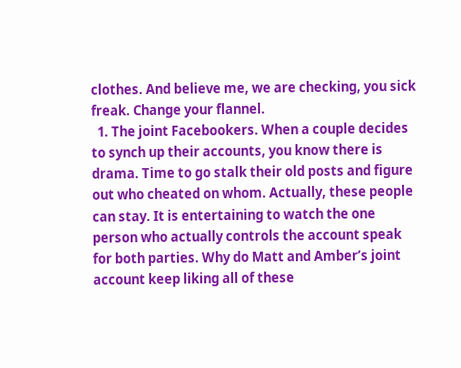clothes. And believe me, we are checking, you sick freak. Change your flannel.
  1. The joint Facebookers. When a couple decides to synch up their accounts, you know there is drama. Time to go stalk their old posts and figure out who cheated on whom. Actually, these people can stay. It is entertaining to watch the one person who actually controls the account speak for both parties. Why do Matt and Amber’s joint account keep liking all of these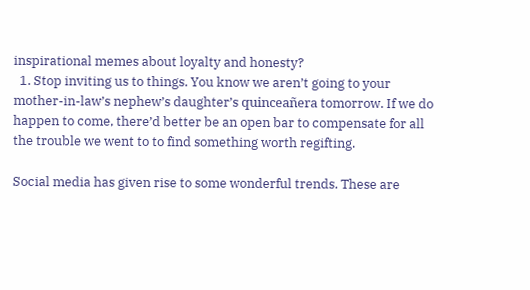inspirational memes about loyalty and honesty?
  1. Stop inviting us to things. You know we aren’t going to your mother-in-law’s nephew’s daughter’s quinceañera tomorrow. If we do happen to come, there’d better be an open bar to compensate for all the trouble we went to to find something worth regifting.

Social media has given rise to some wonderful trends. These are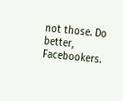not those. Do better, Facebookers.